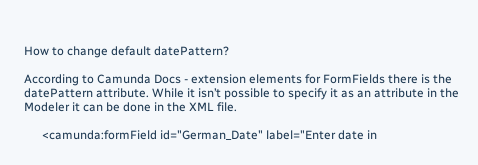How to change default datePattern?

According to Camunda Docs - extension elements for FormFields there is the datePattern attribute. While it isn’t possible to specify it as an attribute in the Modeler it can be done in the XML file.

      <camunda:formField id="German_Date" label="Enter date in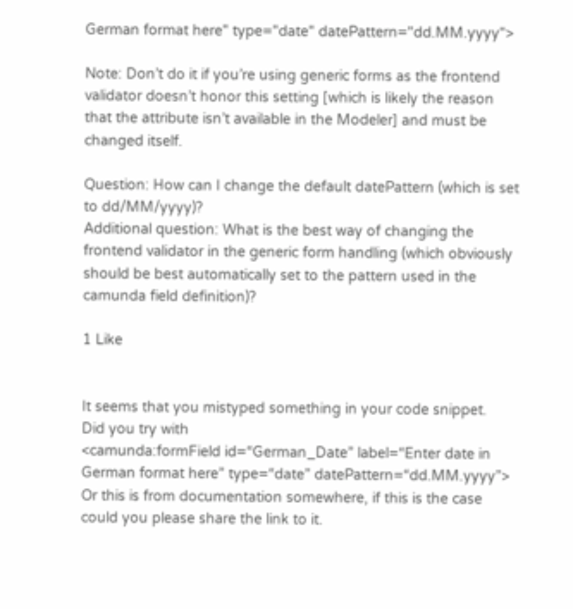German format here" type="date" datePattern="dd.MM.yyyy">

Note: Don’t do it if you’re using generic forms as the frontend validator doesn’t honor this setting [which is likely the reason that the attribute isn’t available in the Modeler] and must be changed itself.

Question: How can I change the default datePattern (which is set to dd/MM/yyyy)?
Additional question: What is the best way of changing the frontend validator in the generic form handling (which obviously should be best automatically set to the pattern used in the camunda field definition)?

1 Like


It seems that you mistyped something in your code snippet.
Did you try with
<camunda:formField id=“German_Date” label=“Enter date in German format here” type=“date” datePattern=“dd.MM.yyyy”>
Or this is from documentation somewhere, if this is the case could you please share the link to it.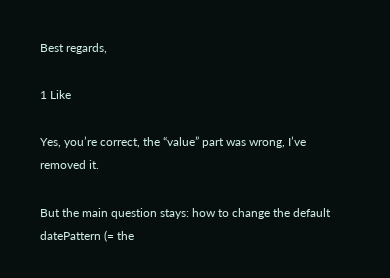Best regards,

1 Like

Yes, you’re correct, the “value” part was wrong, I’ve removed it.

But the main question stays: how to change the default datePattern (= the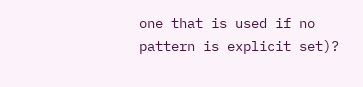one that is used if no pattern is explicit set)?